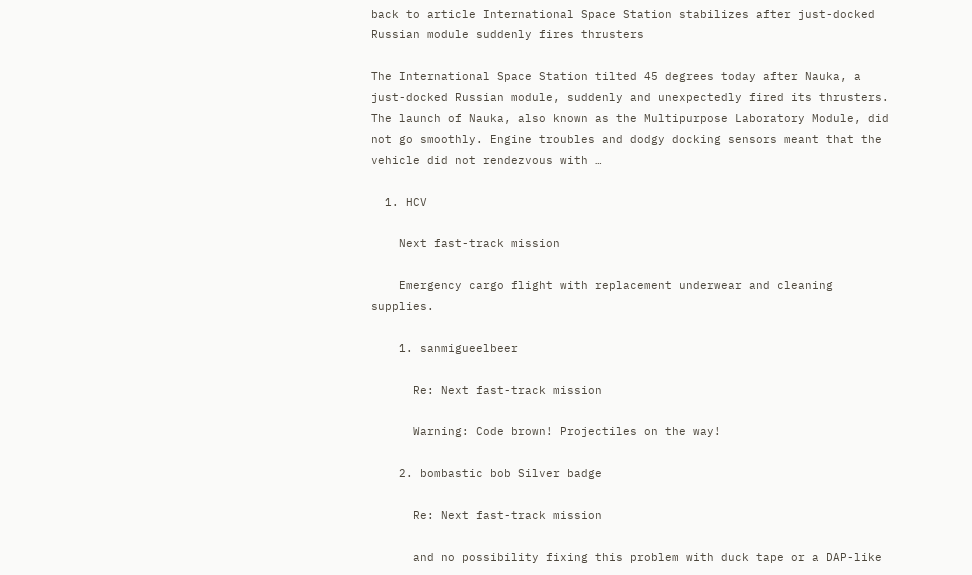back to article International Space Station stabilizes after just-docked Russian module suddenly fires thrusters

The International Space Station tilted 45 degrees today after Nauka, a just-docked Russian module, suddenly and unexpectedly fired its thrusters. The launch of Nauka, also known as the Multipurpose Laboratory Module, did not go smoothly. Engine troubles and dodgy docking sensors meant that the vehicle did not rendezvous with …

  1. HCV

    Next fast-track mission

    Emergency cargo flight with replacement underwear and cleaning supplies.

    1. sanmigueelbeer

      Re: Next fast-track mission

      Warning: Code brown! Projectiles on the way!

    2. bombastic bob Silver badge

      Re: Next fast-track mission

      and no possibility fixing this problem with duck tape or a DAP-like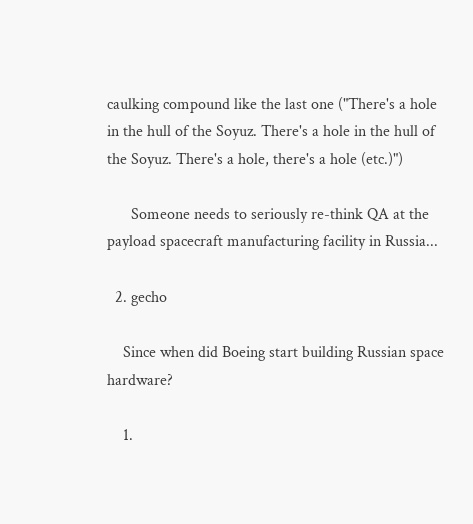caulking compound like the last one ("There's a hole in the hull of the Soyuz. There's a hole in the hull of the Soyuz. There's a hole, there's a hole (etc.)")

      Someone needs to seriously re-think QA at the payload spacecraft manufacturing facility in Russia...

  2. gecho

    Since when did Boeing start building Russian space hardware?

    1.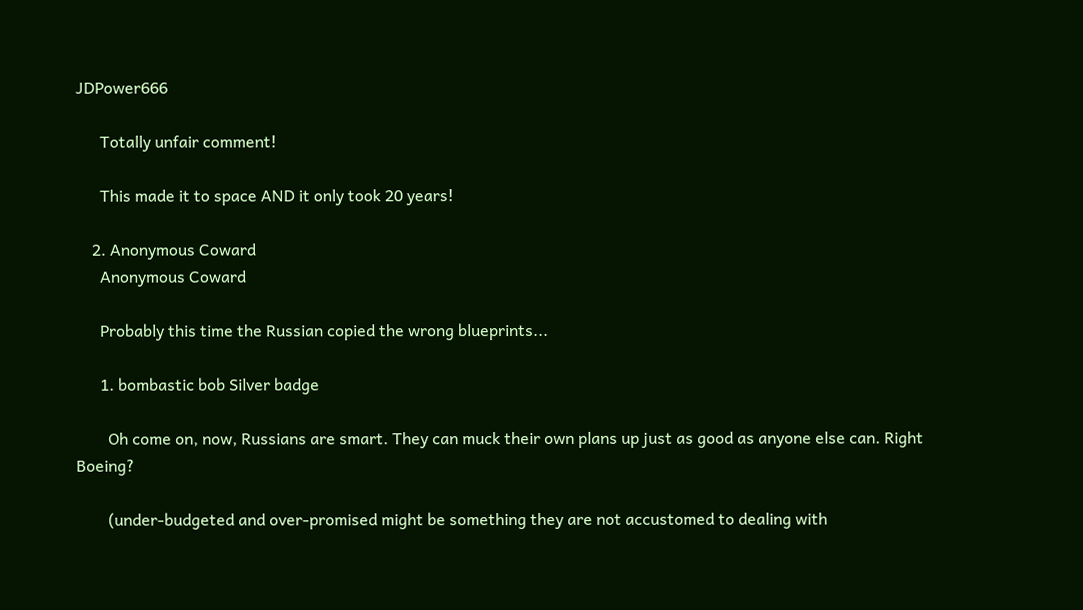JDPower666

      Totally unfair comment!

      This made it to space AND it only took 20 years!

    2. Anonymous Coward
      Anonymous Coward

      Probably this time the Russian copied the wrong blueprints...

      1. bombastic bob Silver badge

        Oh come on, now, Russians are smart. They can muck their own plans up just as good as anyone else can. Right Boeing?

        (under-budgeted and over-promised might be something they are not accustomed to dealing with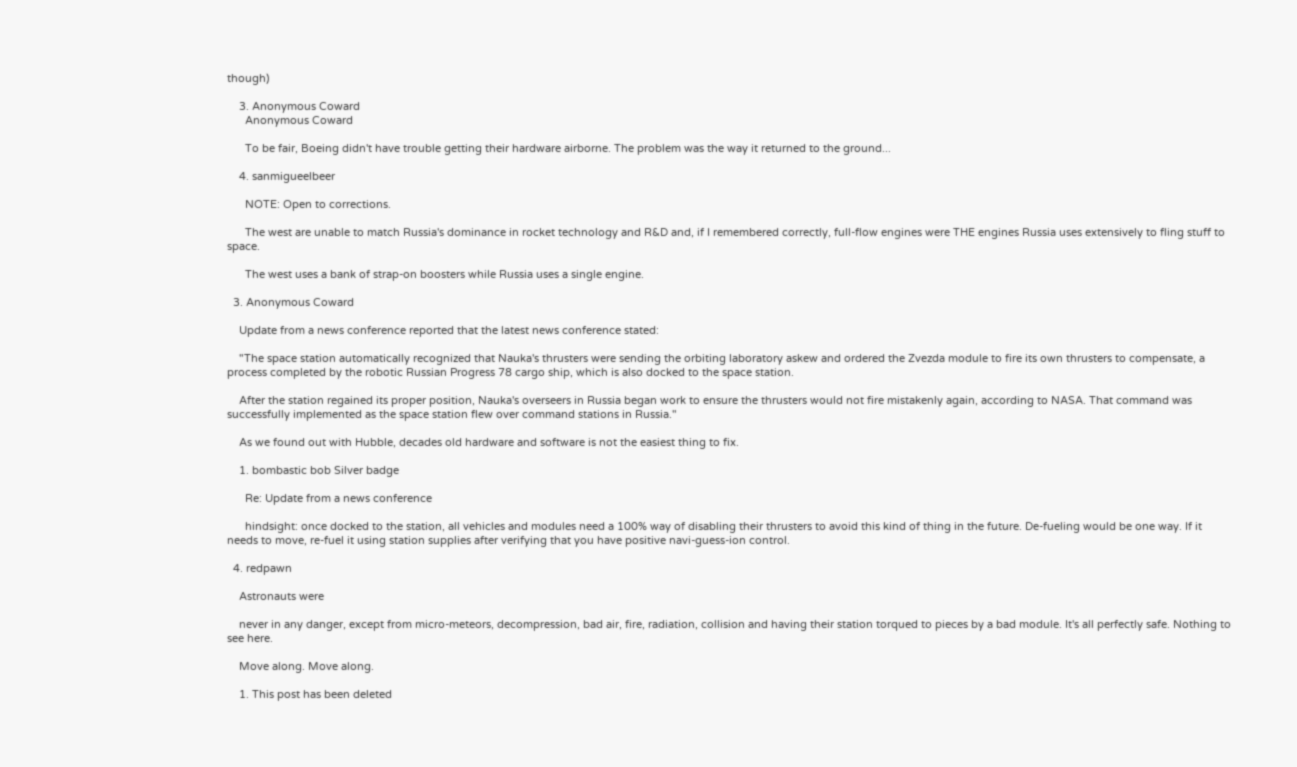though)

    3. Anonymous Coward
      Anonymous Coward

      To be fair, Boeing didn't have trouble getting their hardware airborne. The problem was the way it returned to the ground...

    4. sanmigueelbeer

      NOTE: Open to corrections.

      The west are unable to match Russia's dominance in rocket technology and R&D and, if I remembered correctly, full-flow engines were THE engines Russia uses extensively to fling stuff to space.

      The west uses a bank of strap-on boosters while Russia uses a single engine.

  3. Anonymous Coward

    Update from a news conference reported that the latest news conference stated:

    "The space station automatically recognized that Nauka's thrusters were sending the orbiting laboratory askew and ordered the Zvezda module to fire its own thrusters to compensate, a process completed by the robotic Russian Progress 78 cargo ship, which is also docked to the space station.

    After the station regained its proper position, Nauka's overseers in Russia began work to ensure the thrusters would not fire mistakenly again, according to NASA. That command was successfully implemented as the space station flew over command stations in Russia."

    As we found out with Hubble, decades old hardware and software is not the easiest thing to fix.

    1. bombastic bob Silver badge

      Re: Update from a news conference

      hindsight: once docked to the station, all vehicles and modules need a 100% way of disabling their thrusters to avoid this kind of thing in the future. De-fueling would be one way. If it needs to move, re-fuel it using station supplies after verifying that you have positive navi-guess-ion control.

  4. redpawn

    Astronauts were

    never in any danger, except from micro-meteors, decompression, bad air, fire, radiation, collision and having their station torqued to pieces by a bad module. It's all perfectly safe. Nothing to see here.

    Move along. Move along.

    1. This post has been deleted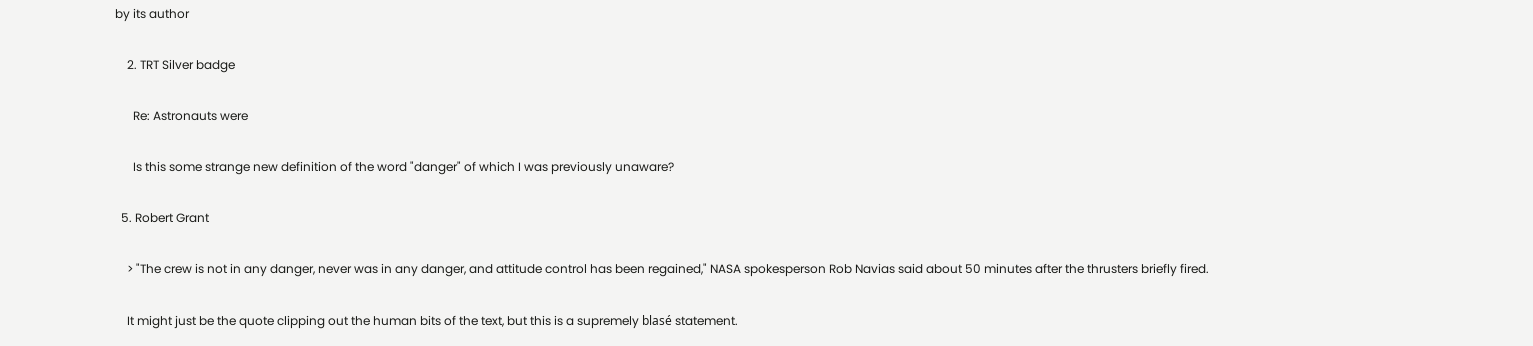by its author

    2. TRT Silver badge

      Re: Astronauts were

      Is this some strange new definition of the word "danger" of which I was previously unaware?

  5. Robert Grant

    > "The crew is not in any danger, never was in any danger, and attitude control has been regained," NASA spokesperson Rob Navias said about 50 minutes after the thrusters briefly fired.

    It might just be the quote clipping out the human bits of the text, but this is a supremely blasé statement.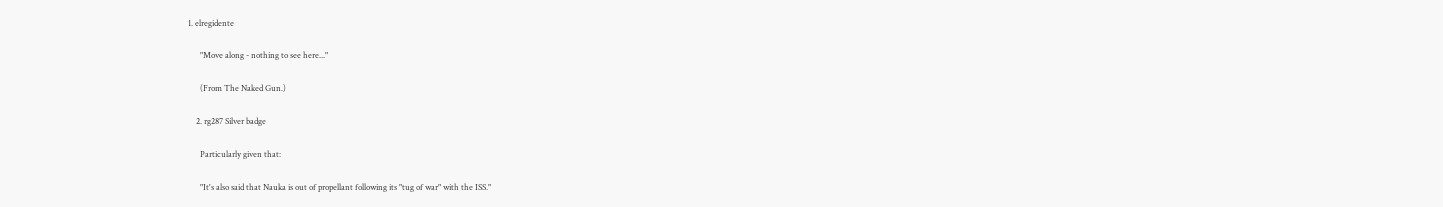1. elregidente

      "Move along - nothing to see here..."

      (From The Naked Gun.)

    2. rg287 Silver badge

      Particularly given that:

      "It's also said that Nauka is out of propellant following its "tug of war" with the ISS."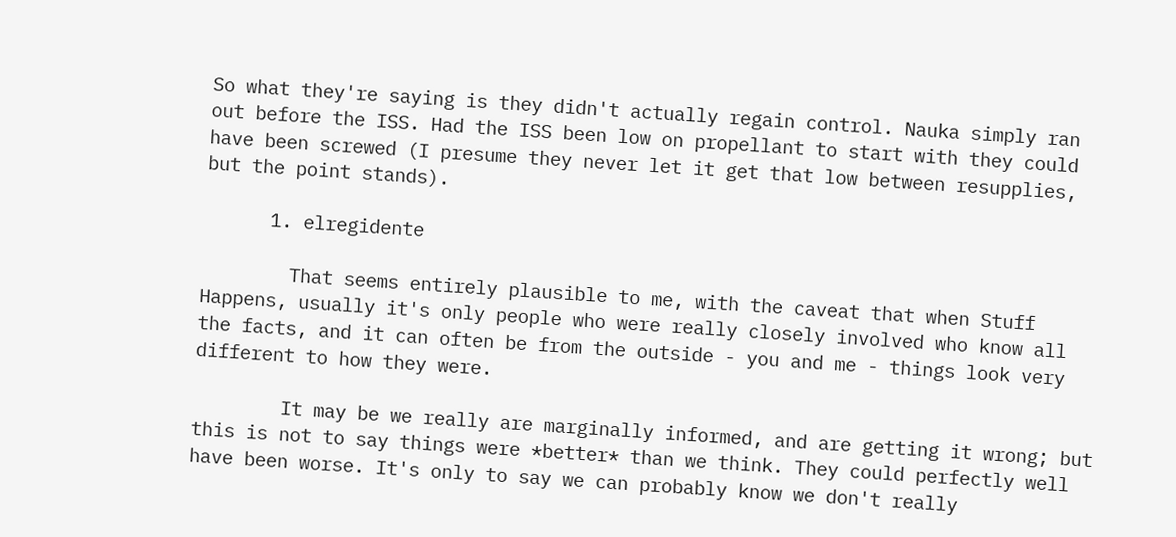So what they're saying is they didn't actually regain control. Nauka simply ran out before the ISS. Had the ISS been low on propellant to start with they could have been screwed (I presume they never let it get that low between resupplies, but the point stands).

      1. elregidente

        That seems entirely plausible to me, with the caveat that when Stuff Happens, usually it's only people who were really closely involved who know all the facts, and it can often be from the outside - you and me - things look very different to how they were.

        It may be we really are marginally informed, and are getting it wrong; but this is not to say things were *better* than we think. They could perfectly well have been worse. It's only to say we can probably know we don't really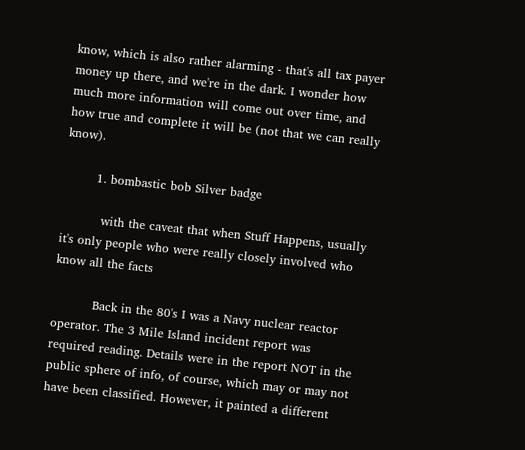know, which is also rather alarming - that's all tax payer money up there, and we're in the dark. I wonder how much more information will come out over time, and how true and complete it will be (not that we can really know).

        1. bombastic bob Silver badge

          with the caveat that when Stuff Happens, usually it's only people who were really closely involved who know all the facts

          Back in the 80's I was a Navy nuclear reactor operator. The 3 Mile Island incident report was required reading. Details were in the report NOT in the public sphere of info, of course, which may or may not have been classified. However, it painted a different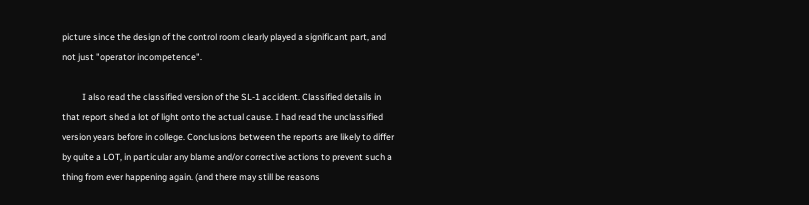picture since the design of the control room clearly played a significant part, and not just "operator incompetence".

          I also read the classified version of the SL-1 accident. Classified details in that report shed a lot of light onto the actual cause. I had read the unclassified version years before in college. Conclusions between the reports are likely to differ by quite a LOT, in particular any blame and/or corrective actions to prevent such a thing from ever happening again. (and there may still be reasons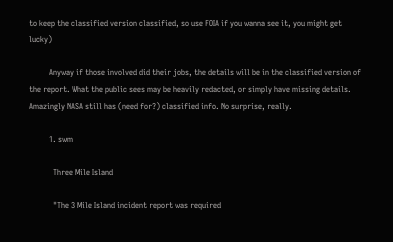to keep the classified version classified, so use FOIA if you wanna see it, you might get lucky)

          Anyway if those involved did their jobs, the details will be in the classified version of the report. What the public sees may be heavily redacted, or simply have missing details. Amazingly NASA still has (need for?) classified info. No surprise, really.

          1. swm

            Three Mile Island

            "The 3 Mile Island incident report was required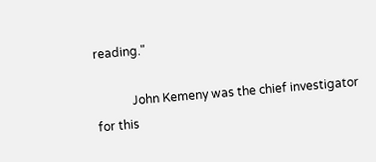reading."

            John Kemeny was the chief investigator for this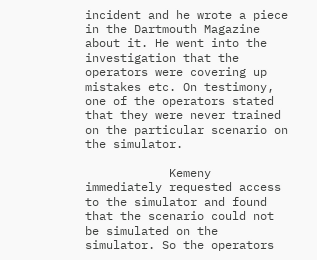incident and he wrote a piece in the Dartmouth Magazine about it. He went into the investigation that the operators were covering up mistakes etc. On testimony, one of the operators stated that they were never trained on the particular scenario on the simulator.

            Kemeny immediately requested access to the simulator and found that the scenario could not be simulated on the simulator. So the operators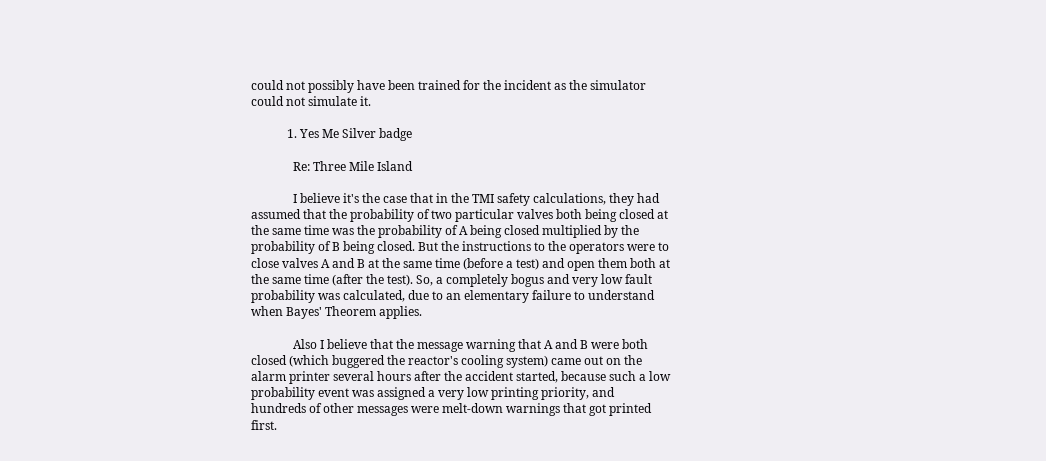could not possibly have been trained for the incident as the simulator could not simulate it.

            1. Yes Me Silver badge

              Re: Three Mile Island

              I believe it's the case that in the TMI safety calculations, they had assumed that the probability of two particular valves both being closed at the same time was the probability of A being closed multiplied by the probability of B being closed. But the instructions to the operators were to close valves A and B at the same time (before a test) and open them both at the same time (after the test). So, a completely bogus and very low fault probability was calculated, due to an elementary failure to understand when Bayes' Theorem applies.

              Also I believe that the message warning that A and B were both closed (which buggered the reactor's cooling system) came out on the alarm printer several hours after the accident started, because such a low probability event was assigned a very low printing priority, and hundreds of other messages were melt-down warnings that got printed first.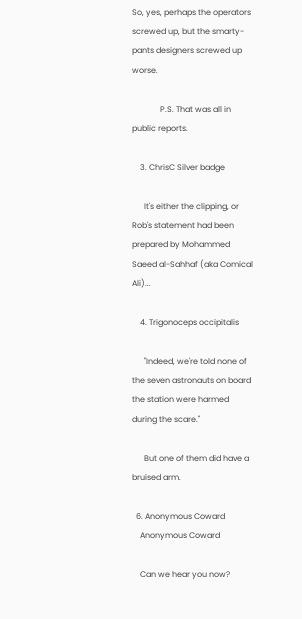So, yes, perhaps the operators screwed up, but the smarty-pants designers screwed up worse.

              P.S. That was all in public reports.

    3. ChrisC Silver badge

      It's either the clipping, or Rob's statement had been prepared by Mohammed Saeed al-Sahhaf (aka Comical Ali)...

    4. Trigonoceps occipitalis

      "Indeed, we're told none of the seven astronauts on board the station were harmed during the scare."

      But one of them did have a bruised arm.

  6. Anonymous Coward
    Anonymous Coward

    Can we hear you now?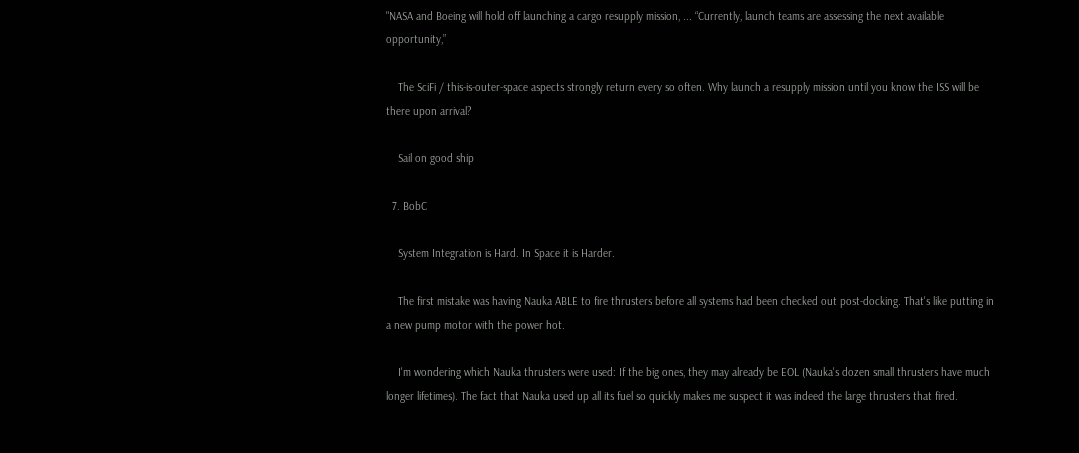"NASA and Boeing will hold off launching a cargo resupply mission, ... “Currently, launch teams are assessing the next available opportunity,”

    The SciFi / this-is-outer-space aspects strongly return every so often. Why launch a resupply mission until you know the ISS will be there upon arrival?

    Sail on good ship

  7. BobC

    System Integration is Hard. In Space it is Harder.

    The first mistake was having Nauka ABLE to fire thrusters before all systems had been checked out post-docking. That's like putting in a new pump motor with the power hot.

    I'm wondering which Nauka thrusters were used: If the big ones, they may already be EOL (Nauka's dozen small thrusters have much longer lifetimes). The fact that Nauka used up all its fuel so quickly makes me suspect it was indeed the large thrusters that fired.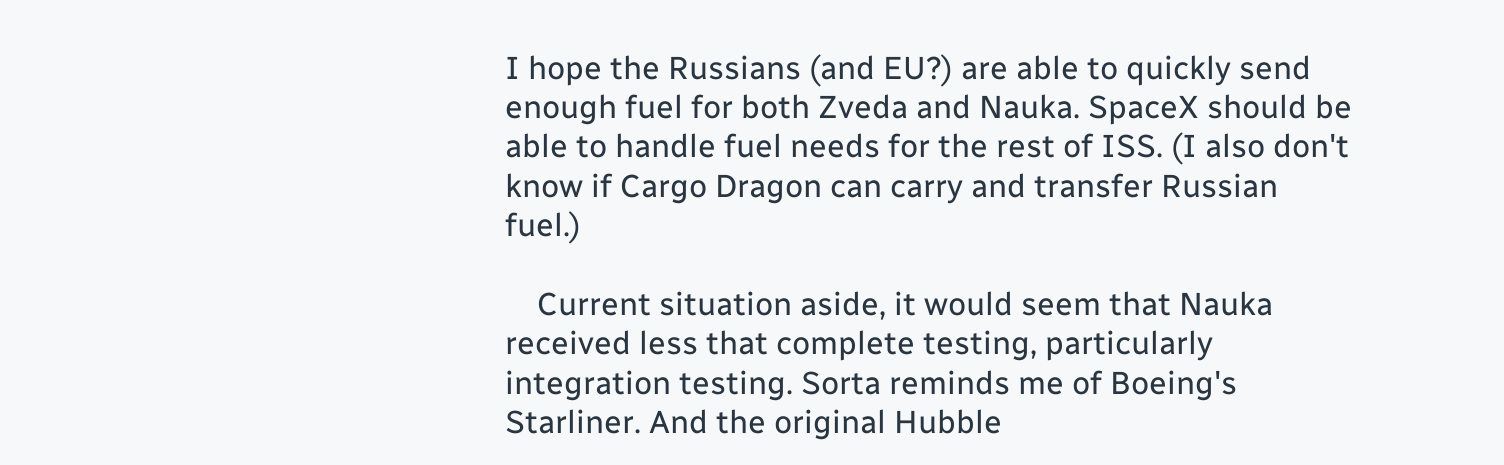I hope the Russians (and EU?) are able to quickly send enough fuel for both Zveda and Nauka. SpaceX should be able to handle fuel needs for the rest of ISS. (I also don't know if Cargo Dragon can carry and transfer Russian fuel.)

    Current situation aside, it would seem that Nauka received less that complete testing, particularly integration testing. Sorta reminds me of Boeing's Starliner. And the original Hubble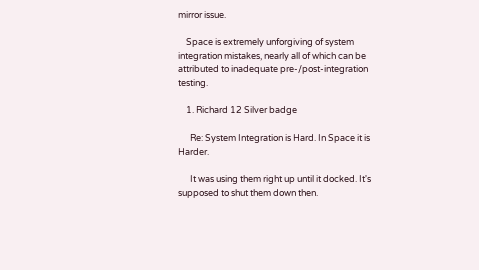mirror issue.

    Space is extremely unforgiving of system integration mistakes, nearly all of which can be attributed to inadequate pre-/post-integration testing.

    1. Richard 12 Silver badge

      Re: System Integration is Hard. In Space it is Harder.

      It was using them right up until it docked. It's supposed to shut them down then.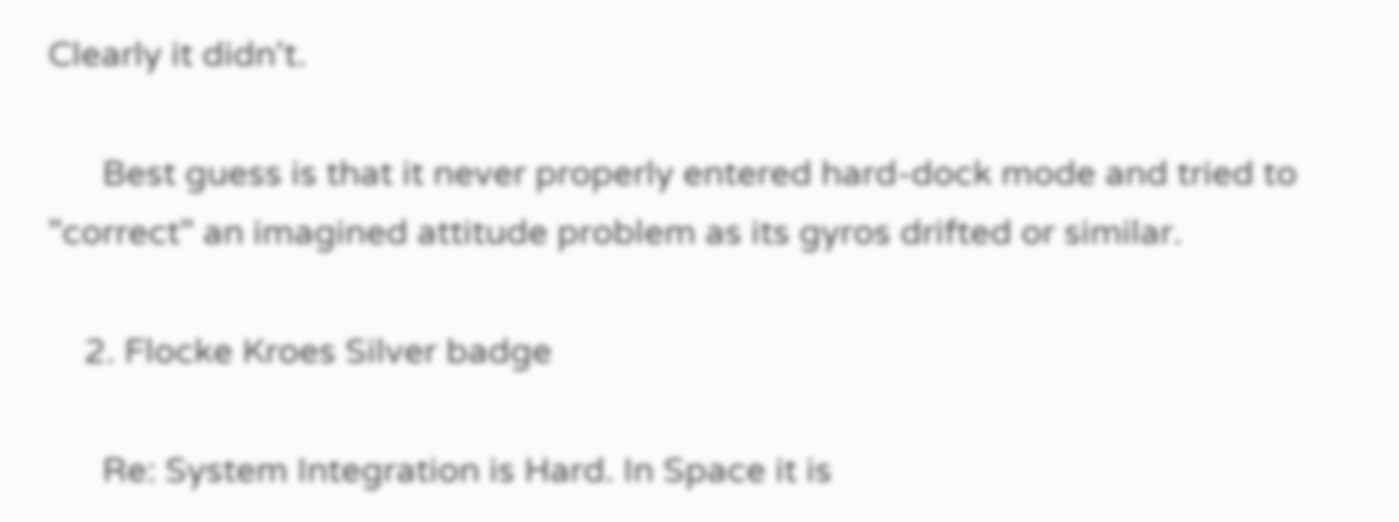Clearly it didn't.

      Best guess is that it never properly entered hard-dock mode and tried to "correct" an imagined attitude problem as its gyros drifted or similar.

    2. Flocke Kroes Silver badge

      Re: System Integration is Hard. In Space it is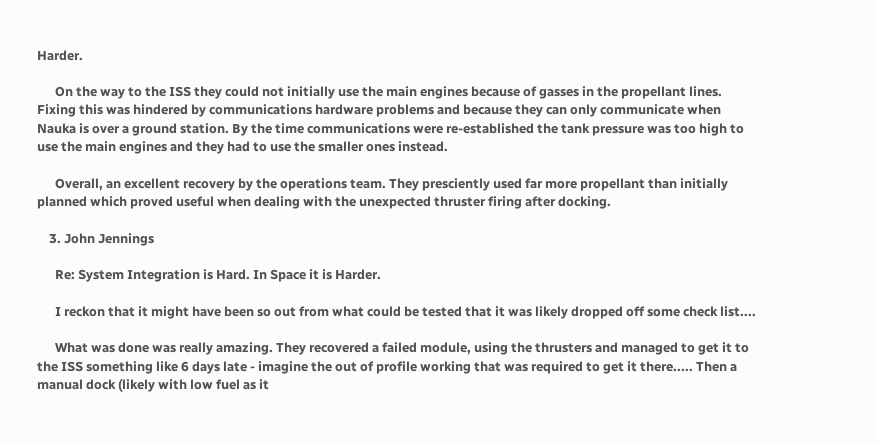Harder.

      On the way to the ISS they could not initially use the main engines because of gasses in the propellant lines. Fixing this was hindered by communications hardware problems and because they can only communicate when Nauka is over a ground station. By the time communications were re-established the tank pressure was too high to use the main engines and they had to use the smaller ones instead.

      Overall, an excellent recovery by the operations team. They presciently used far more propellant than initially planned which proved useful when dealing with the unexpected thruster firing after docking.

    3. John Jennings

      Re: System Integration is Hard. In Space it is Harder.

      I reckon that it might have been so out from what could be tested that it was likely dropped off some check list....

      What was done was really amazing. They recovered a failed module, using the thrusters and managed to get it to the ISS something like 6 days late - imagine the out of profile working that was required to get it there..... Then a manual dock (likely with low fuel as it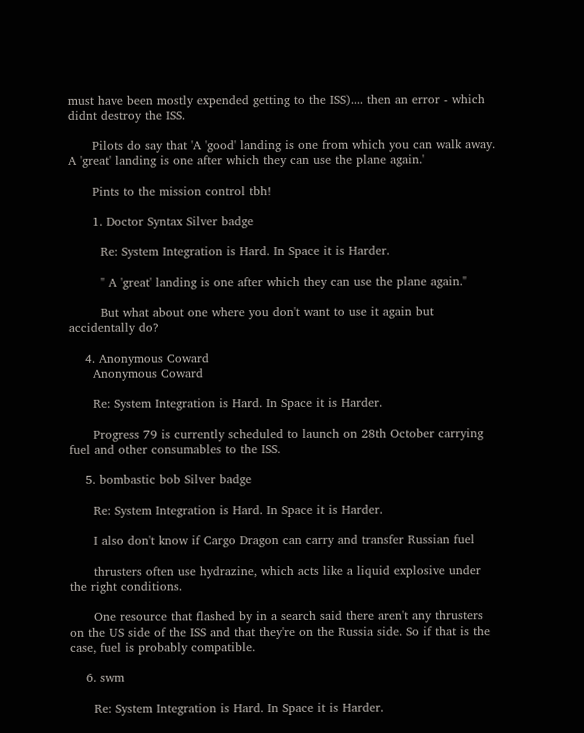must have been mostly expended getting to the ISS).... then an error - which didnt destroy the ISS.

      Pilots do say that 'A 'good' landing is one from which you can walk away. A 'great' landing is one after which they can use the plane again.'

      Pints to the mission control tbh!

      1. Doctor Syntax Silver badge

        Re: System Integration is Hard. In Space it is Harder.

        " A 'great' landing is one after which they can use the plane again."

        But what about one where you don't want to use it again but accidentally do?

    4. Anonymous Coward
      Anonymous Coward

      Re: System Integration is Hard. In Space it is Harder.

      Progress 79 is currently scheduled to launch on 28th October carrying fuel and other consumables to the ISS.

    5. bombastic bob Silver badge

      Re: System Integration is Hard. In Space it is Harder.

      I also don't know if Cargo Dragon can carry and transfer Russian fuel

      thrusters often use hydrazine, which acts like a liquid explosive under the right conditions.

      One resource that flashed by in a search said there aren't any thrusters on the US side of the ISS and that they're on the Russia side. So if that is the case, fuel is probably compatible.

    6. swm

      Re: System Integration is Hard. In Space it is Harder.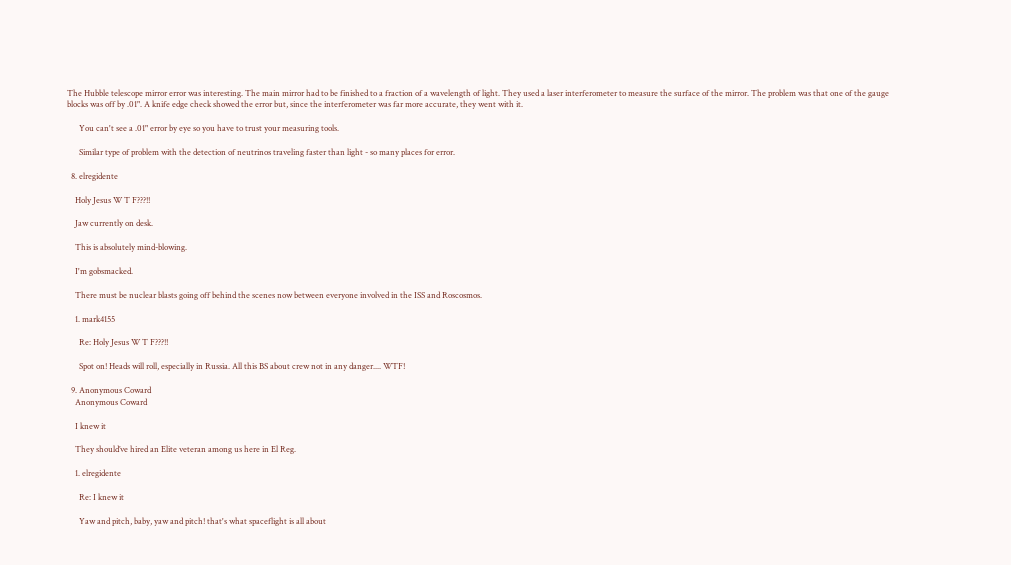The Hubble telescope mirror error was interesting. The main mirror had to be finished to a fraction of a wavelength of light. They used a laser interferometer to measure the surface of the mirror. The problem was that one of the gauge blocks was off by .01". A knife edge check showed the error but, since the interferometer was far more accurate, they went with it.

      You can't see a .01" error by eye so you have to trust your measuring tools.

      Similar type of problem with the detection of neutrinos traveling faster than light - so many places for error.

  8. elregidente

    Holy Jesus W T F???!!

    Jaw currently on desk.

    This is absolutely mind-blowing.

    I'm gobsmacked.

    There must be nuclear blasts going off behind the scenes now between everyone involved in the ISS and Roscosmos.

    1. mark4155

      Re: Holy Jesus W T F???!!

      Spot on! Heads will roll, especially in Russia. All this BS about crew not in any danger.... WTF!

  9. Anonymous Coward
    Anonymous Coward

    I knew it

    They should’ve hired an Elite veteran among us here in El Reg.

    1. elregidente

      Re: I knew it

      Yaw and pitch, baby, yaw and pitch! that's what spaceflight is all about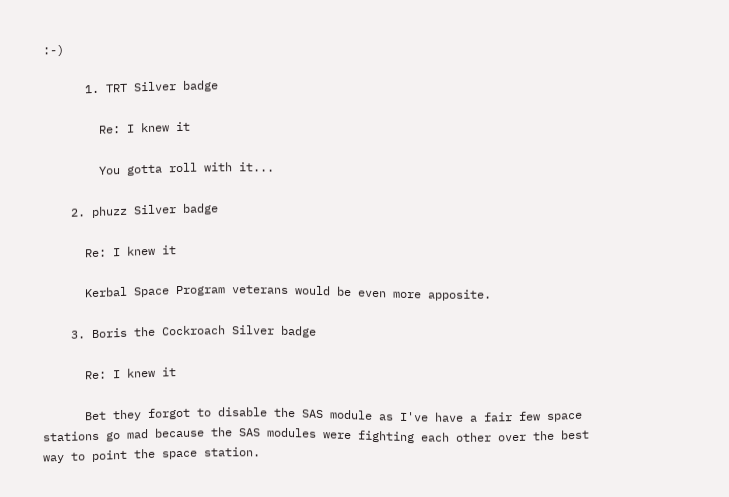:-)

      1. TRT Silver badge

        Re: I knew it

        You gotta roll with it...

    2. phuzz Silver badge

      Re: I knew it

      Kerbal Space Program veterans would be even more apposite.

    3. Boris the Cockroach Silver badge

      Re: I knew it

      Bet they forgot to disable the SAS module as I've have a fair few space stations go mad because the SAS modules were fighting each other over the best way to point the space station.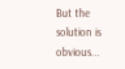But the solution is obvious...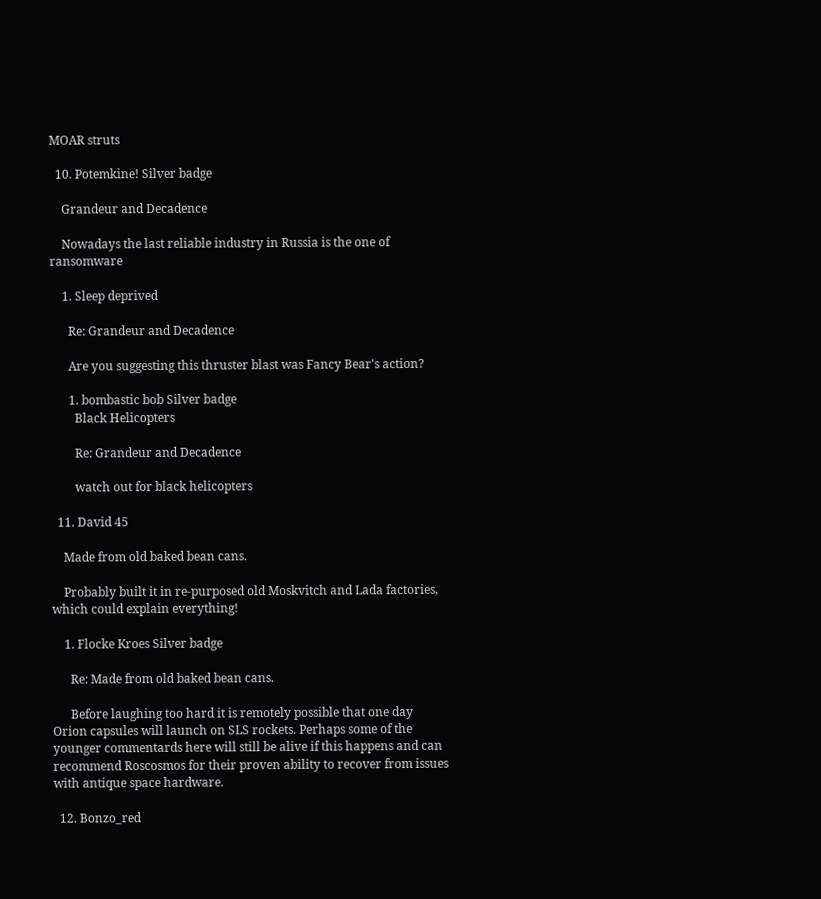MOAR struts

  10. Potemkine! Silver badge

    Grandeur and Decadence

    Nowadays the last reliable industry in Russia is the one of ransomware

    1. Sleep deprived

      Re: Grandeur and Decadence

      Are you suggesting this thruster blast was Fancy Bear's action?

      1. bombastic bob Silver badge
        Black Helicopters

        Re: Grandeur and Decadence

        watch out for black helicopters

  11. David 45

    Made from old baked bean cans.

    Probably built it in re-purposed old Moskvitch and Lada factories, which could explain everything!

    1. Flocke Kroes Silver badge

      Re: Made from old baked bean cans.

      Before laughing too hard it is remotely possible that one day Orion capsules will launch on SLS rockets. Perhaps some of the younger commentards here will still be alive if this happens and can recommend Roscosmos for their proven ability to recover from issues with antique space hardware.

  12. Bonzo_red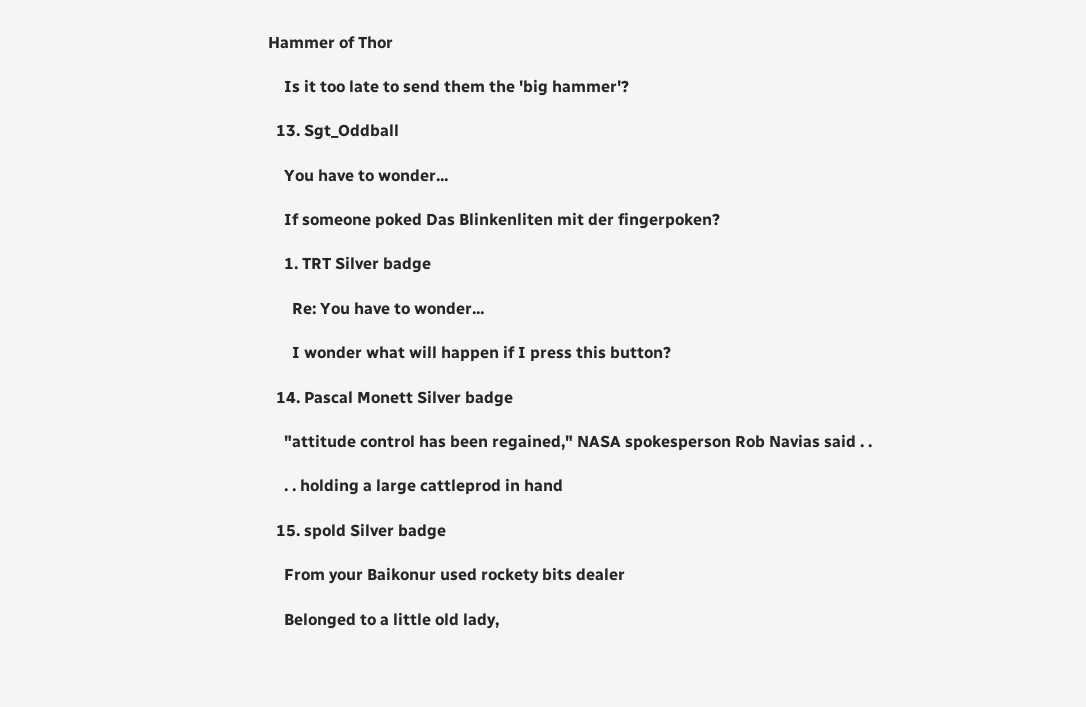Hammer of Thor

    Is it too late to send them the 'big hammer'?

  13. Sgt_Oddball

    You have to wonder...

    If someone poked Das Blinkenliten mit der fingerpoken?

    1. TRT Silver badge

      Re: You have to wonder...

      I wonder what will happen if I press this button?

  14. Pascal Monett Silver badge

    "attitude control has been regained," NASA spokesperson Rob Navias said . .

    . . holding a large cattleprod in hand

  15. spold Silver badge

    From your Baikonur used rockety bits dealer

    Belonged to a little old lady,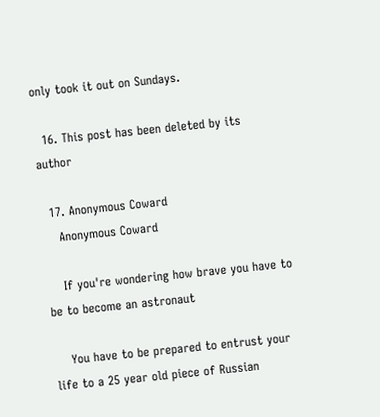only took it out on Sundays.

  16. This post has been deleted by its author

  17. Anonymous Coward
    Anonymous Coward

    If you're wondering how brave you have to be to become an astronaut

    You have to be prepared to entrust your life to a 25 year old piece of Russian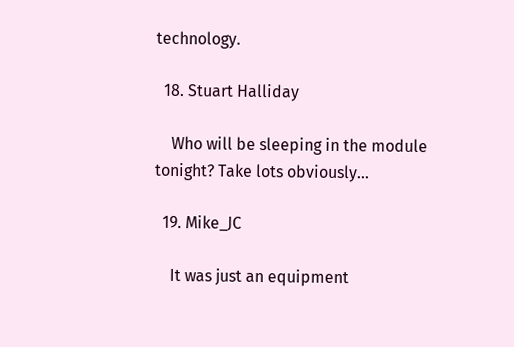technology.

  18. Stuart Halliday

    Who will be sleeping in the module tonight? Take lots obviously...

  19. Mike_JC

    It was just an equipment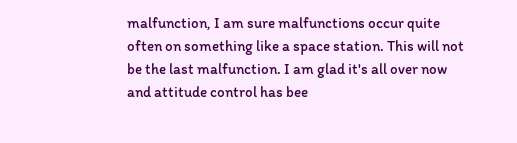malfunction, I am sure malfunctions occur quite often on something like a space station. This will not be the last malfunction. I am glad it's all over now and attitude control has bee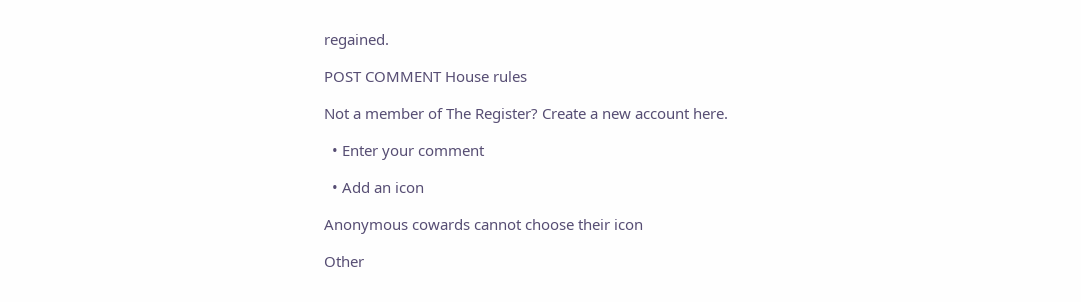regained.

POST COMMENT House rules

Not a member of The Register? Create a new account here.

  • Enter your comment

  • Add an icon

Anonymous cowards cannot choose their icon

Other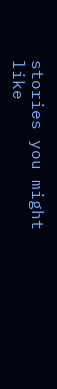stories you might like